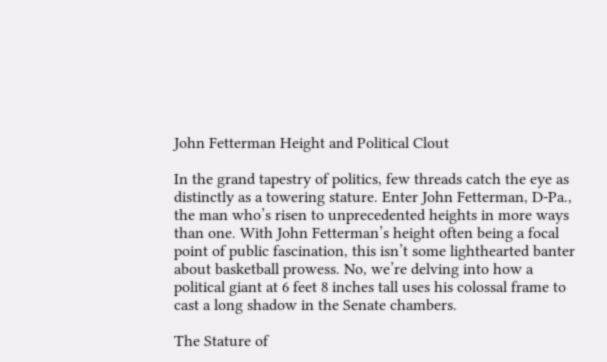John Fetterman Height and Political Clout

In the grand tapestry of politics, few threads catch the eye as distinctly as a towering stature. Enter John Fetterman, D-Pa., the man who’s risen to unprecedented heights in more ways than one. With John Fetterman’s height often being a focal point of public fascination, this isn’t some lighthearted banter about basketball prowess. No, we’re delving into how a political giant at 6 feet 8 inches tall uses his colossal frame to cast a long shadow in the Senate chambers.

The Stature of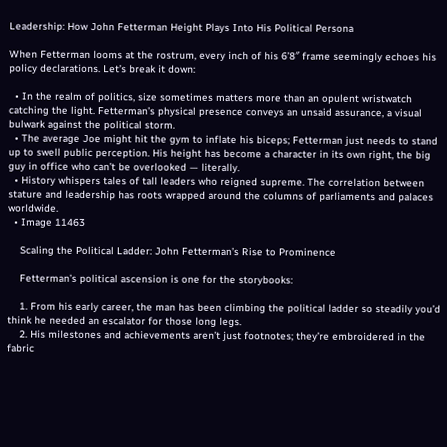Leadership: How John Fetterman Height Plays Into His Political Persona

When Fetterman looms at the rostrum, every inch of his 6’8″ frame seemingly echoes his policy declarations. Let’s break it down:

  • In the realm of politics, size sometimes matters more than an opulent wristwatch catching the light. Fetterman’s physical presence conveys an unsaid assurance, a visual bulwark against the political storm.
  • The average Joe might hit the gym to inflate his biceps; Fetterman just needs to stand up to swell public perception. His height has become a character in its own right, the big guy in office who can’t be overlooked — literally.
  • History whispers tales of tall leaders who reigned supreme. The correlation between stature and leadership has roots wrapped around the columns of parliaments and palaces worldwide.
  • Image 11463

    Scaling the Political Ladder: John Fetterman’s Rise to Prominence

    Fetterman’s political ascension is one for the storybooks:

    1. From his early career, the man has been climbing the political ladder so steadily you’d think he needed an escalator for those long legs.
    2. His milestones and achievements aren’t just footnotes; they’re embroidered in the fabric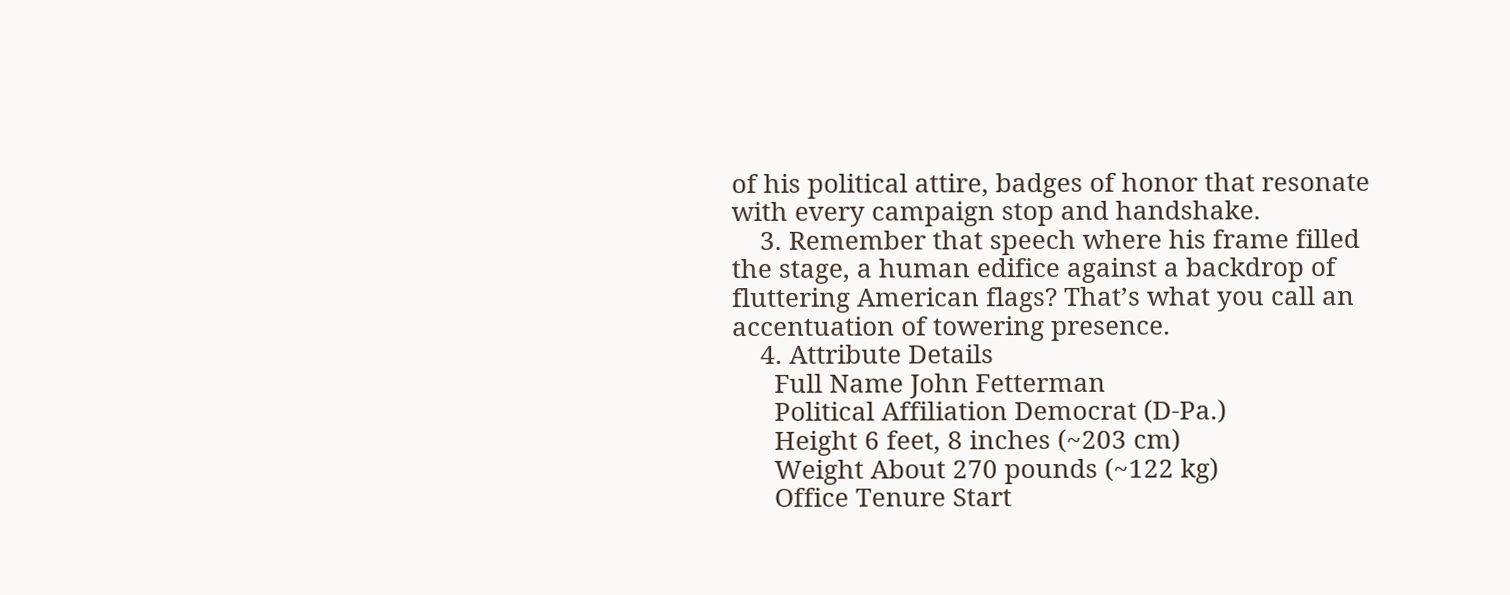of his political attire, badges of honor that resonate with every campaign stop and handshake.
    3. Remember that speech where his frame filled the stage, a human edifice against a backdrop of fluttering American flags? That’s what you call an accentuation of towering presence.
    4. Attribute Details
      Full Name John Fetterman
      Political Affiliation Democrat (D-Pa.)
      Height 6 feet, 8 inches (~203 cm)
      Weight About 270 pounds (~122 kg)
      Office Tenure Start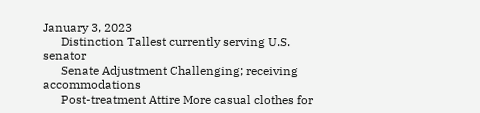January 3, 2023
      Distinction Tallest currently serving U.S. senator
      Senate Adjustment Challenging; receiving accommodations
      Post-treatment Attire More casual clothes for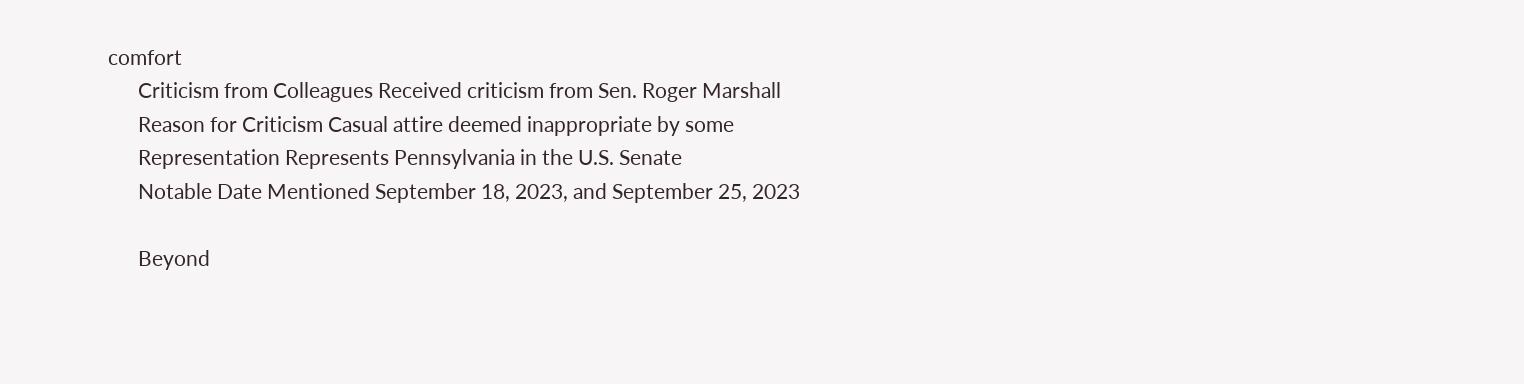comfort
      Criticism from Colleagues Received criticism from Sen. Roger Marshall
      Reason for Criticism Casual attire deemed inappropriate by some
      Representation Represents Pennsylvania in the U.S. Senate
      Notable Date Mentioned September 18, 2023, and September 25, 2023

      Beyond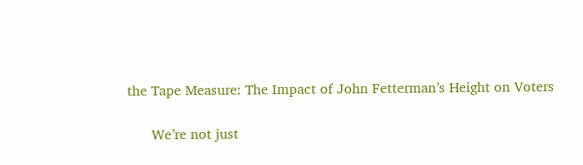the Tape Measure: The Impact of John Fetterman’s Height on Voters

      We’re not just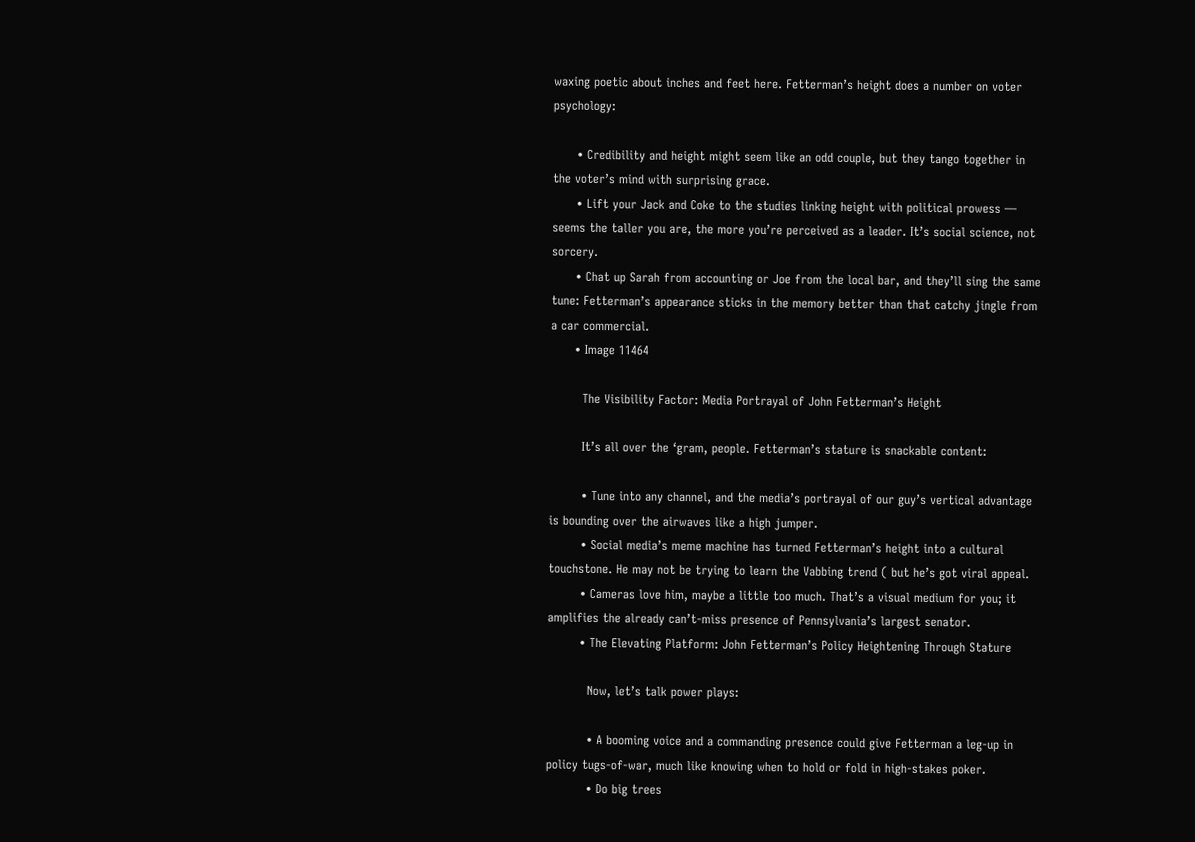waxing poetic about inches and feet here. Fetterman’s height does a number on voter psychology:

      • Credibility and height might seem like an odd couple, but they tango together in the voter’s mind with surprising grace.
      • Lift your Jack and Coke to the studies linking height with political prowess — seems the taller you are, the more you’re perceived as a leader. It’s social science, not sorcery.
      • Chat up Sarah from accounting or Joe from the local bar, and they’ll sing the same tune: Fetterman’s appearance sticks in the memory better than that catchy jingle from a car commercial.
      • Image 11464

        The Visibility Factor: Media Portrayal of John Fetterman’s Height

        It’s all over the ‘gram, people. Fetterman’s stature is snackable content:

        • Tune into any channel, and the media’s portrayal of our guy’s vertical advantage is bounding over the airwaves like a high jumper.
        • Social media’s meme machine has turned Fetterman’s height into a cultural touchstone. He may not be trying to learn the Vabbing trend ( but he’s got viral appeal.
        • Cameras love him, maybe a little too much. That’s a visual medium for you; it amplifies the already can’t-miss presence of Pennsylvania’s largest senator.
        • The Elevating Platform: John Fetterman’s Policy Heightening Through Stature

          Now, let’s talk power plays:

          • A booming voice and a commanding presence could give Fetterman a leg-up in policy tugs-of-war, much like knowing when to hold or fold in high-stakes poker.
          • Do big trees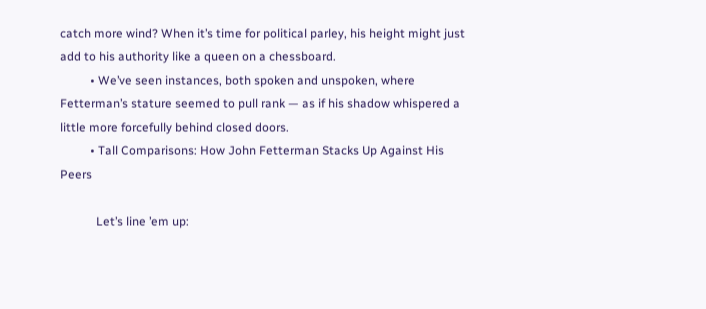catch more wind? When it’s time for political parley, his height might just add to his authority like a queen on a chessboard.
          • We’ve seen instances, both spoken and unspoken, where Fetterman’s stature seemed to pull rank — as if his shadow whispered a little more forcefully behind closed doors.
          • Tall Comparisons: How John Fetterman Stacks Up Against His Peers

            Let’s line ’em up: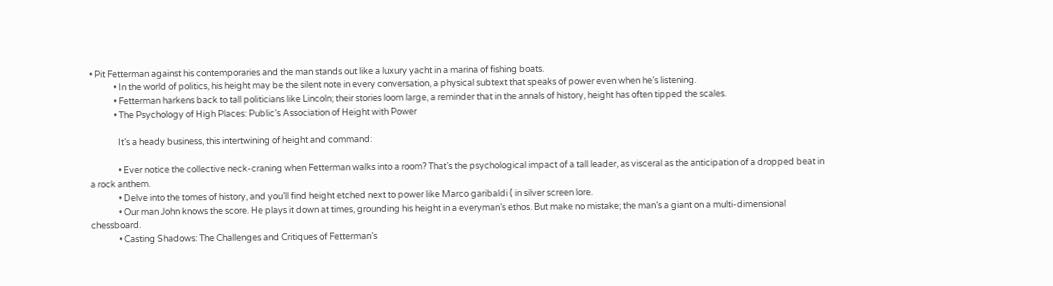• Pit Fetterman against his contemporaries and the man stands out like a luxury yacht in a marina of fishing boats.
            • In the world of politics, his height may be the silent note in every conversation, a physical subtext that speaks of power even when he’s listening.
            • Fetterman harkens back to tall politicians like Lincoln; their stories loom large, a reminder that in the annals of history, height has often tipped the scales.
            • The Psychology of High Places: Public’s Association of Height with Power

              It’s a heady business, this intertwining of height and command:

              • Ever notice the collective neck-craning when Fetterman walks into a room? That’s the psychological impact of a tall leader, as visceral as the anticipation of a dropped beat in a rock anthem.
              • Delve into the tomes of history, and you’ll find height etched next to power like Marco garibaldi ( in silver screen lore.
              • Our man John knows the score. He plays it down at times, grounding his height in a everyman’s ethos. But make no mistake; the man’s a giant on a multi-dimensional chessboard.
              • Casting Shadows: The Challenges and Critiques of Fetterman’s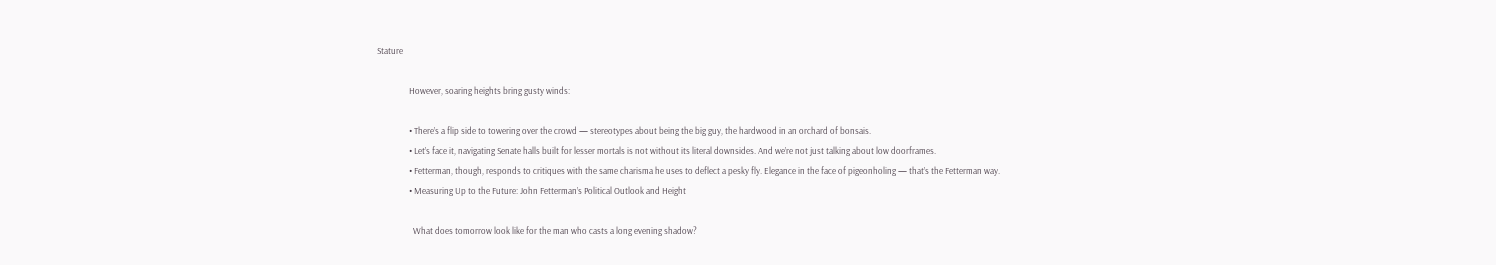Stature

                However, soaring heights bring gusty winds:

                • There’s a flip side to towering over the crowd — stereotypes about being the big guy, the hardwood in an orchard of bonsais.
                • Let’s face it, navigating Senate halls built for lesser mortals is not without its literal downsides. And we’re not just talking about low doorframes.
                • Fetterman, though, responds to critiques with the same charisma he uses to deflect a pesky fly. Elegance in the face of pigeonholing — that’s the Fetterman way.
                • Measuring Up to the Future: John Fetterman’s Political Outlook and Height

                  What does tomorrow look like for the man who casts a long evening shadow?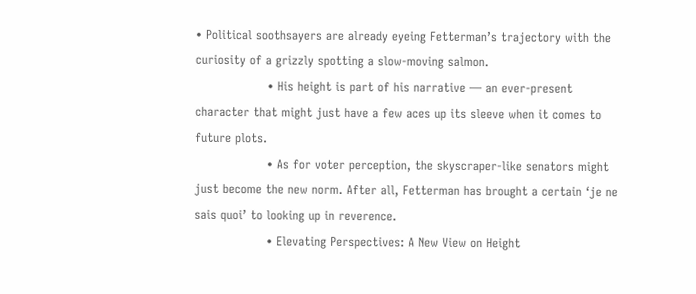• Political soothsayers are already eyeing Fetterman’s trajectory with the curiosity of a grizzly spotting a slow-moving salmon.
                  • His height is part of his narrative — an ever-present character that might just have a few aces up its sleeve when it comes to future plots.
                  • As for voter perception, the skyscraper-like senators might just become the new norm. After all, Fetterman has brought a certain ‘je ne sais quoi’ to looking up in reverence.
                  • Elevating Perspectives: A New View on Height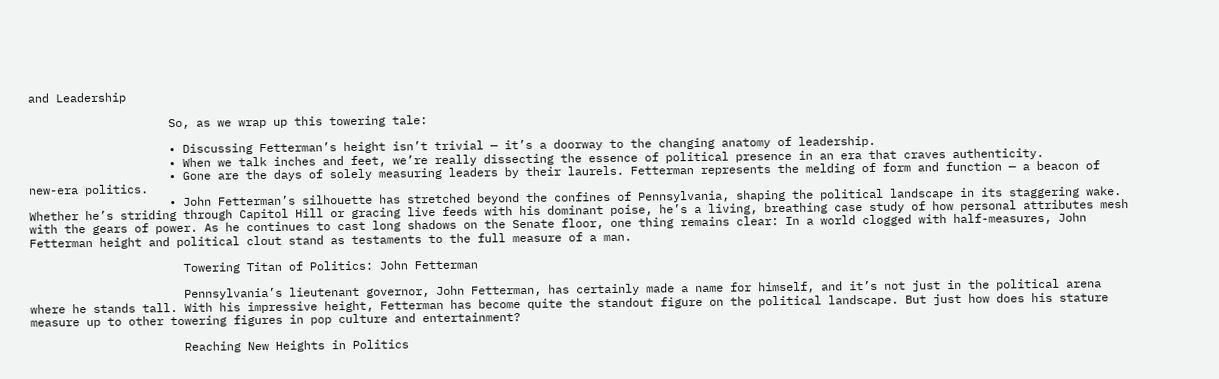and Leadership

                    So, as we wrap up this towering tale:

                    • Discussing Fetterman’s height isn’t trivial — it’s a doorway to the changing anatomy of leadership.
                    • When we talk inches and feet, we’re really dissecting the essence of political presence in an era that craves authenticity.
                    • Gone are the days of solely measuring leaders by their laurels. Fetterman represents the melding of form and function — a beacon of new-era politics.
                    • John Fetterman’s silhouette has stretched beyond the confines of Pennsylvania, shaping the political landscape in its staggering wake. Whether he’s striding through Capitol Hill or gracing live feeds with his dominant poise, he’s a living, breathing case study of how personal attributes mesh with the gears of power. As he continues to cast long shadows on the Senate floor, one thing remains clear: In a world clogged with half-measures, John Fetterman height and political clout stand as testaments to the full measure of a man.

                      Towering Titan of Politics: John Fetterman

                      Pennsylvania’s lieutenant governor, John Fetterman, has certainly made a name for himself, and it’s not just in the political arena where he stands tall. With his impressive height, Fetterman has become quite the standout figure on the political landscape. But just how does his stature measure up to other towering figures in pop culture and entertainment?

                      Reaching New Heights in Politics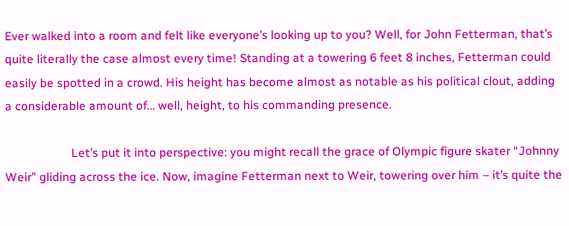Ever walked into a room and felt like everyone’s looking up to you? Well, for John Fetterman, that’s quite literally the case almost every time! Standing at a towering 6 feet 8 inches, Fetterman could easily be spotted in a crowd. His height has become almost as notable as his political clout, adding a considerable amount of… well, height, to his commanding presence.

                      Let’s put it into perspective: you might recall the grace of Olympic figure skater “Johnny Weir” gliding across the ice. Now, imagine Fetterman next to Weir, towering over him – it’s quite the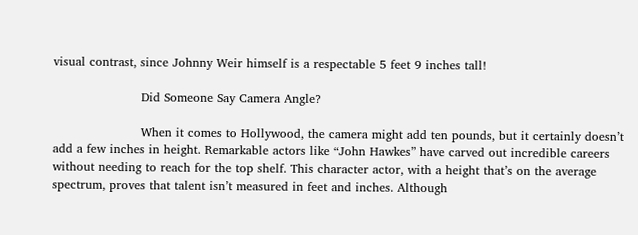visual contrast, since Johnny Weir himself is a respectable 5 feet 9 inches tall!

                      Did Someone Say Camera Angle?

                      When it comes to Hollywood, the camera might add ten pounds, but it certainly doesn’t add a few inches in height. Remarkable actors like “John Hawkes” have carved out incredible careers without needing to reach for the top shelf. This character actor, with a height that’s on the average spectrum, proves that talent isn’t measured in feet and inches. Although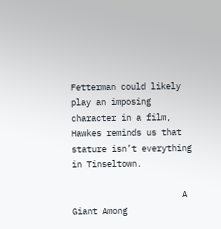Fetterman could likely play an imposing character in a film, Hawkes reminds us that stature isn’t everything in Tinseltown.

                      A Giant Among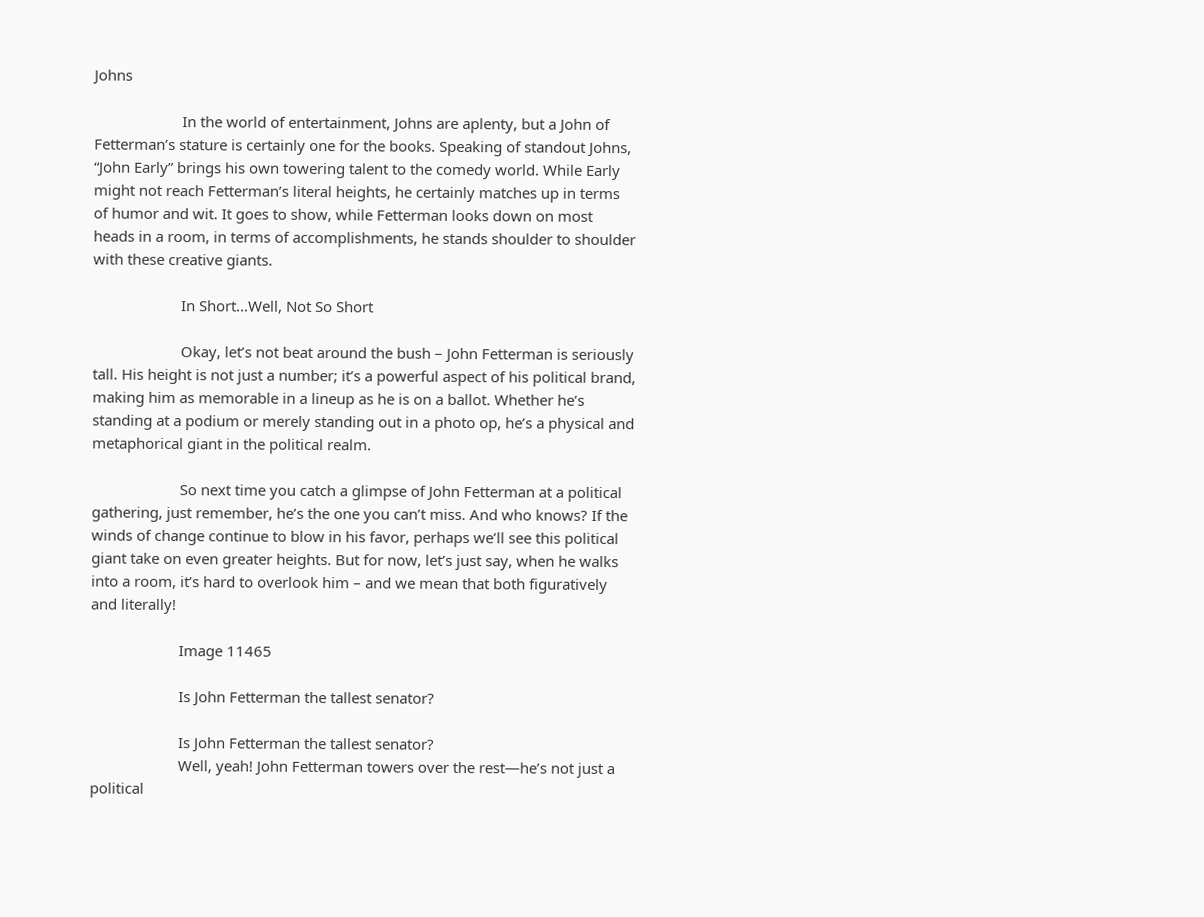Johns

                      In the world of entertainment, Johns are aplenty, but a John of Fetterman’s stature is certainly one for the books. Speaking of standout Johns, “John Early” brings his own towering talent to the comedy world. While Early might not reach Fetterman’s literal heights, he certainly matches up in terms of humor and wit. It goes to show, while Fetterman looks down on most heads in a room, in terms of accomplishments, he stands shoulder to shoulder with these creative giants.

                      In Short…Well, Not So Short

                      Okay, let’s not beat around the bush – John Fetterman is seriously tall. His height is not just a number; it’s a powerful aspect of his political brand, making him as memorable in a lineup as he is on a ballot. Whether he’s standing at a podium or merely standing out in a photo op, he’s a physical and metaphorical giant in the political realm.

                      So next time you catch a glimpse of John Fetterman at a political gathering, just remember, he’s the one you can’t miss. And who knows? If the winds of change continue to blow in his favor, perhaps we’ll see this political giant take on even greater heights. But for now, let’s just say, when he walks into a room, it’s hard to overlook him – and we mean that both figuratively and literally!

                      Image 11465

                      Is John Fetterman the tallest senator?

                      Is John Fetterman the tallest senator?
                      Well, yeah! John Fetterman towers over the rest—he’s not just a political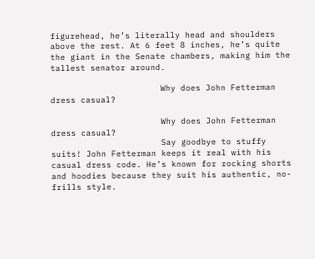figurehead, he’s literally head and shoulders above the rest. At 6 feet 8 inches, he’s quite the giant in the Senate chambers, making him the tallest senator around.

                      Why does John Fetterman dress casual?

                      Why does John Fetterman dress casual?
                      Say goodbye to stuffy suits! John Fetterman keeps it real with his casual dress code. He’s known for rocking shorts and hoodies because they suit his authentic, no-frills style.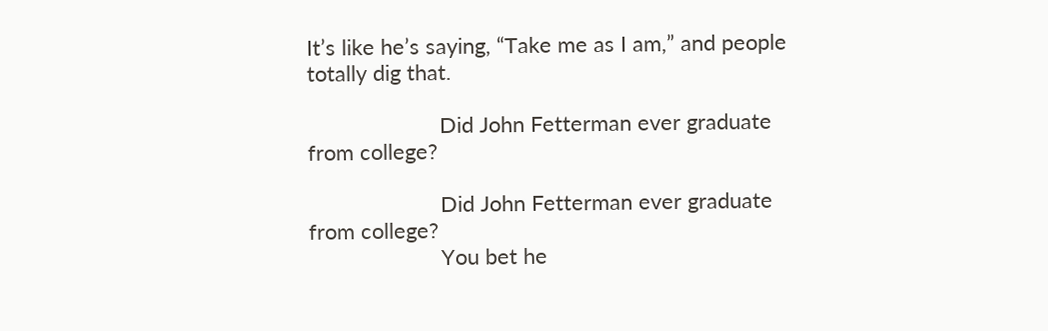It’s like he’s saying, “Take me as I am,” and people totally dig that.

                      Did John Fetterman ever graduate from college?

                      Did John Fetterman ever graduate from college?
                      You bet he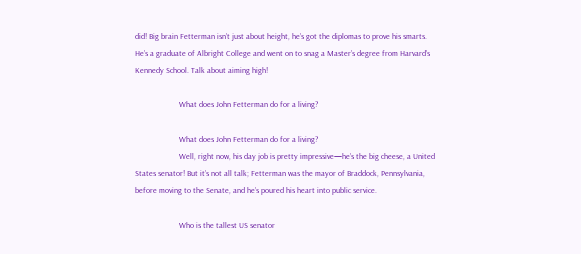did! Big brain Fetterman isn’t just about height, he’s got the diplomas to prove his smarts. He’s a graduate of Albright College and went on to snag a Master’s degree from Harvard’s Kennedy School. Talk about aiming high!

                      What does John Fetterman do for a living?

                      What does John Fetterman do for a living?
                      Well, right now, his day job is pretty impressive—he’s the big cheese, a United States senator! But it’s not all talk; Fetterman was the mayor of Braddock, Pennsylvania, before moving to the Senate, and he’s poured his heart into public service.

                      Who is the tallest US senator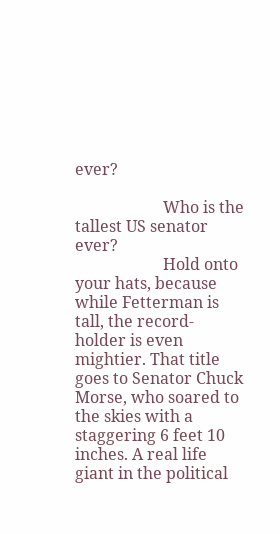ever?

                      Who is the tallest US senator ever?
                      Hold onto your hats, because while Fetterman is tall, the record-holder is even mightier. That title goes to Senator Chuck Morse, who soared to the skies with a staggering 6 feet 10 inches. A real life giant in the political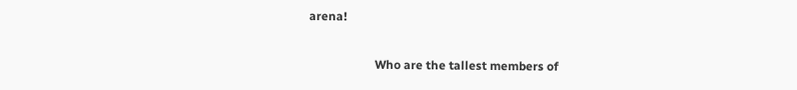arena!

                      Who are the tallest members of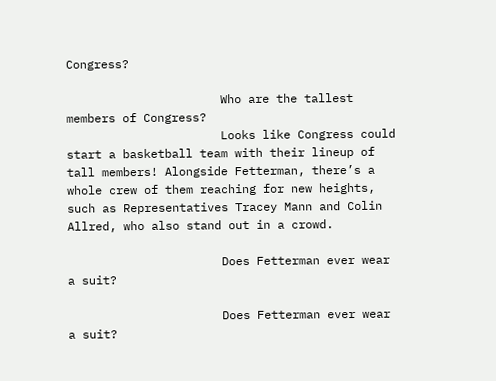Congress?

                      Who are the tallest members of Congress?
                      Looks like Congress could start a basketball team with their lineup of tall members! Alongside Fetterman, there’s a whole crew of them reaching for new heights, such as Representatives Tracey Mann and Colin Allred, who also stand out in a crowd.

                      Does Fetterman ever wear a suit?

                      Does Fetterman ever wear a suit?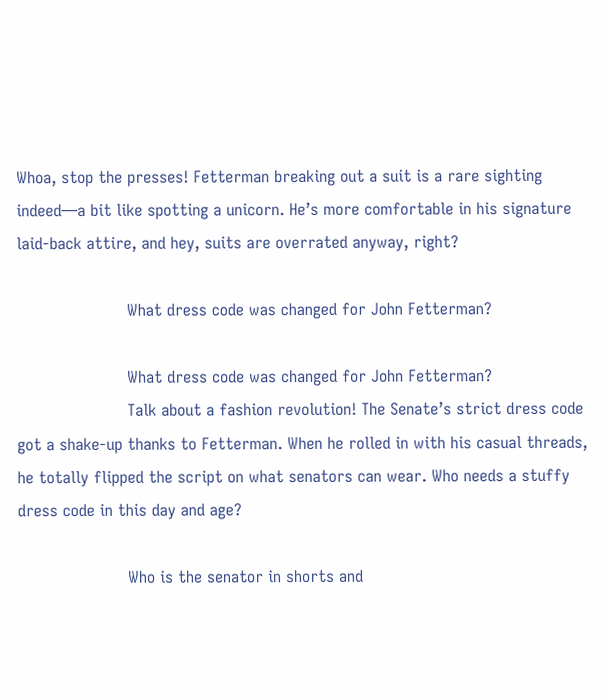Whoa, stop the presses! Fetterman breaking out a suit is a rare sighting indeed—a bit like spotting a unicorn. He’s more comfortable in his signature laid-back attire, and hey, suits are overrated anyway, right?

                      What dress code was changed for John Fetterman?

                      What dress code was changed for John Fetterman?
                      Talk about a fashion revolution! The Senate’s strict dress code got a shake-up thanks to Fetterman. When he rolled in with his casual threads, he totally flipped the script on what senators can wear. Who needs a stuffy dress code in this day and age?

                      Who is the senator in shorts and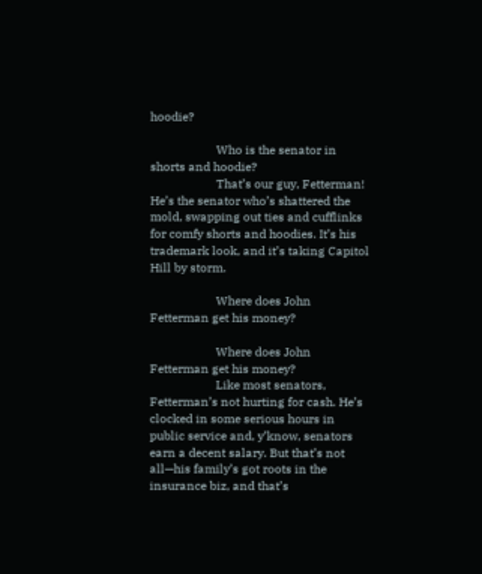hoodie?

                      Who is the senator in shorts and hoodie?
                      That’s our guy, Fetterman! He’s the senator who’s shattered the mold, swapping out ties and cufflinks for comfy shorts and hoodies. It’s his trademark look, and it’s taking Capitol Hill by storm.

                      Where does John Fetterman get his money?

                      Where does John Fetterman get his money?
                      Like most senators, Fetterman’s not hurting for cash. He’s clocked in some serious hours in public service and, y’know, senators earn a decent salary. But that’s not all—his family’s got roots in the insurance biz, and that’s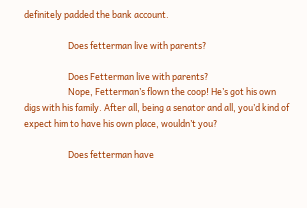definitely padded the bank account.

                      Does fetterman live with parents?

                      Does Fetterman live with parents?
                      Nope, Fetterman’s flown the coop! He’s got his own digs with his family. After all, being a senator and all, you’d kind of expect him to have his own place, wouldn’t you?

                      Does fetterman have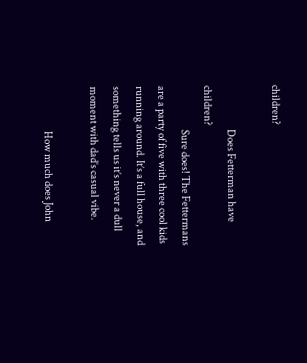children?

                      Does Fetterman have children?
                      Sure does! The Fettermans are a party of five with three cool kids running around. It’s a full house, and something tells us it’s never a dull moment with dad’s casual vibe.

                      How much does John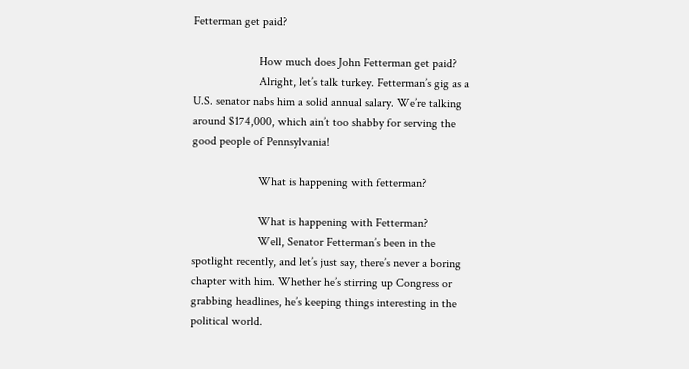Fetterman get paid?

                      How much does John Fetterman get paid?
                      Alright, let’s talk turkey. Fetterman’s gig as a U.S. senator nabs him a solid annual salary. We’re talking around $174,000, which ain’t too shabby for serving the good people of Pennsylvania!

                      What is happening with fetterman?

                      What is happening with Fetterman?
                      Well, Senator Fetterman’s been in the spotlight recently, and let’s just say, there’s never a boring chapter with him. Whether he’s stirring up Congress or grabbing headlines, he’s keeping things interesting in the political world.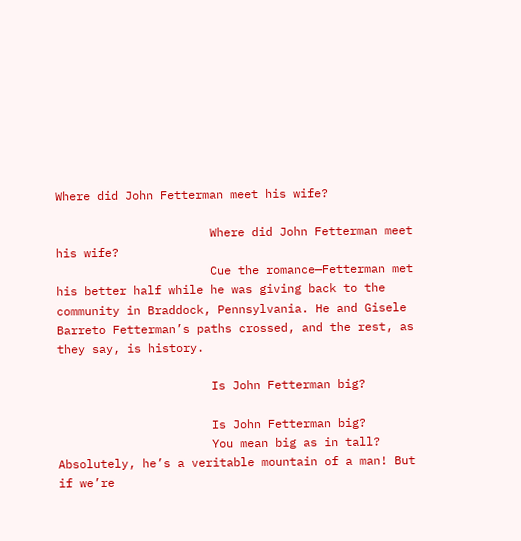Where did John Fetterman meet his wife?

                      Where did John Fetterman meet his wife?
                      Cue the romance—Fetterman met his better half while he was giving back to the community in Braddock, Pennsylvania. He and Gisele Barreto Fetterman’s paths crossed, and the rest, as they say, is history.

                      Is John Fetterman big?

                      Is John Fetterman big?
                      You mean big as in tall? Absolutely, he’s a veritable mountain of a man! But if we’re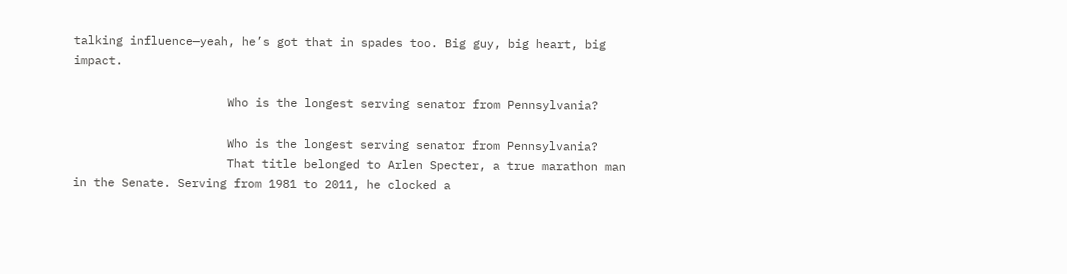talking influence—yeah, he’s got that in spades too. Big guy, big heart, big impact.

                      Who is the longest serving senator from Pennsylvania?

                      Who is the longest serving senator from Pennsylvania?
                      That title belonged to Arlen Specter, a true marathon man in the Senate. Serving from 1981 to 2011, he clocked a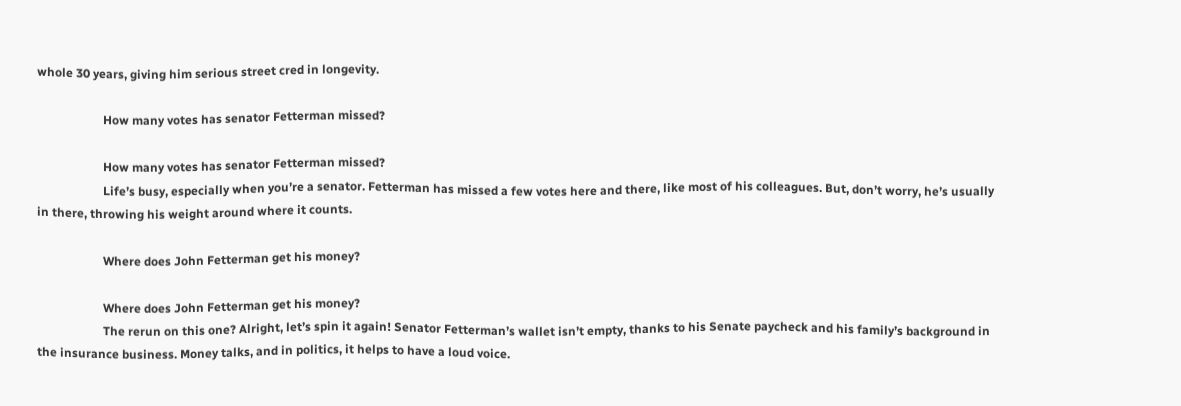whole 30 years, giving him serious street cred in longevity.

                      How many votes has senator Fetterman missed?

                      How many votes has senator Fetterman missed?
                      Life’s busy, especially when you’re a senator. Fetterman has missed a few votes here and there, like most of his colleagues. But, don’t worry, he’s usually in there, throwing his weight around where it counts.

                      Where does John Fetterman get his money?

                      Where does John Fetterman get his money?
                      The rerun on this one? Alright, let’s spin it again! Senator Fetterman’s wallet isn’t empty, thanks to his Senate paycheck and his family’s background in the insurance business. Money talks, and in politics, it helps to have a loud voice.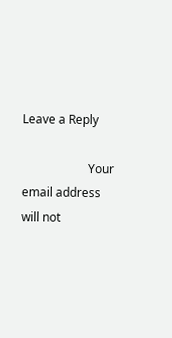Leave a Reply

                      Your email address will not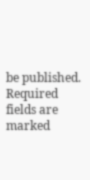be published. Required fields are marked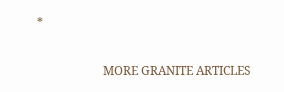*

                      MORE GRANITE ARTICLES